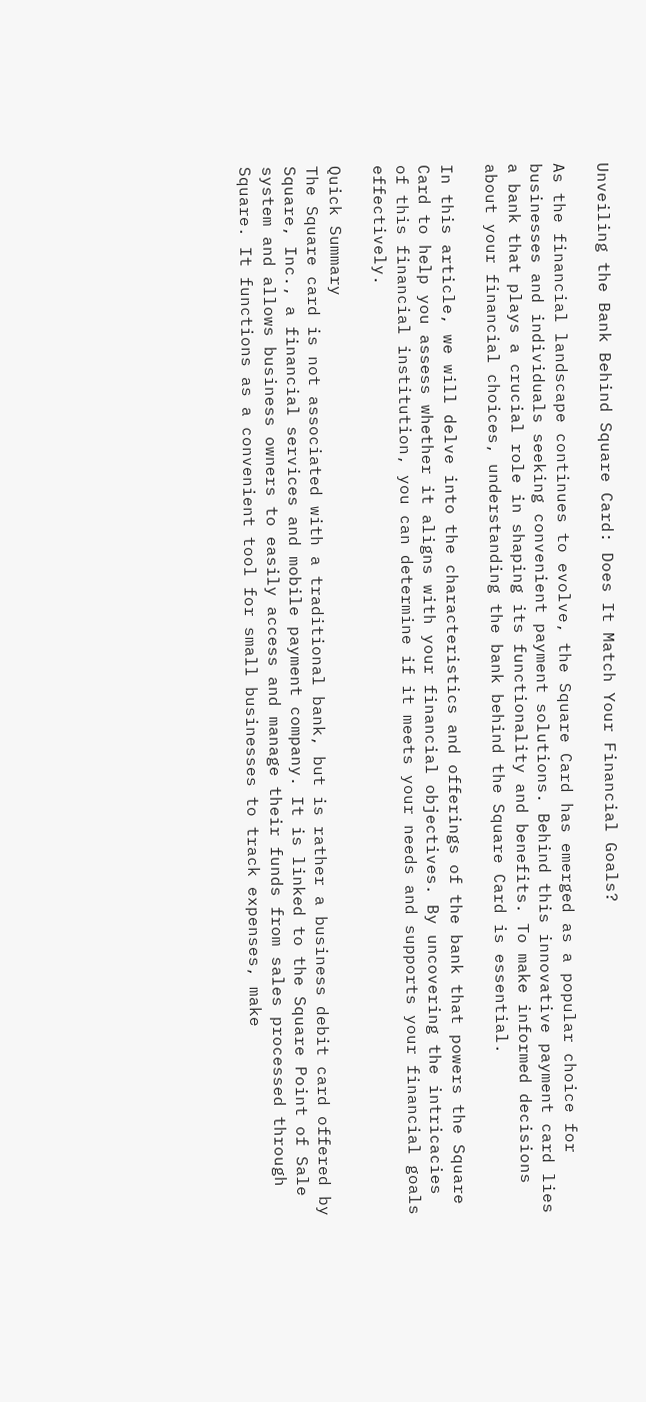Unveiling the Bank Behind Square Card: Does It Match Your Financial Goals?

As the financial landscape continues to evolve, the Square Card has emerged as a popular choice for businesses and individuals seeking convenient payment solutions. Behind this innovative payment card lies a bank that plays a crucial role in shaping its functionality and benefits. To make informed decisions about your financial choices, understanding the bank behind the Square Card is essential.

In this article, we will delve into the characteristics and offerings of the bank that powers the Square Card to help you assess whether it aligns with your financial objectives. By uncovering the intricacies of this financial institution, you can determine if it meets your needs and supports your financial goals effectively.

Quick Summary
The Square card is not associated with a traditional bank, but is rather a business debit card offered by Square, Inc., a financial services and mobile payment company. It is linked to the Square Point of Sale system and allows business owners to easily access and manage their funds from sales processed through Square. It functions as a convenient tool for small businesses to track expenses, make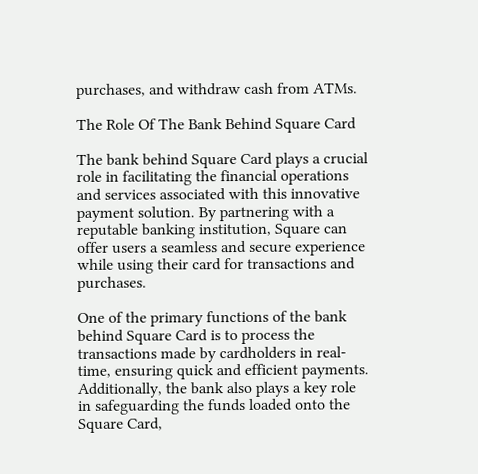purchases, and withdraw cash from ATMs.

The Role Of The Bank Behind Square Card

The bank behind Square Card plays a crucial role in facilitating the financial operations and services associated with this innovative payment solution. By partnering with a reputable banking institution, Square can offer users a seamless and secure experience while using their card for transactions and purchases.

One of the primary functions of the bank behind Square Card is to process the transactions made by cardholders in real-time, ensuring quick and efficient payments. Additionally, the bank also plays a key role in safeguarding the funds loaded onto the Square Card,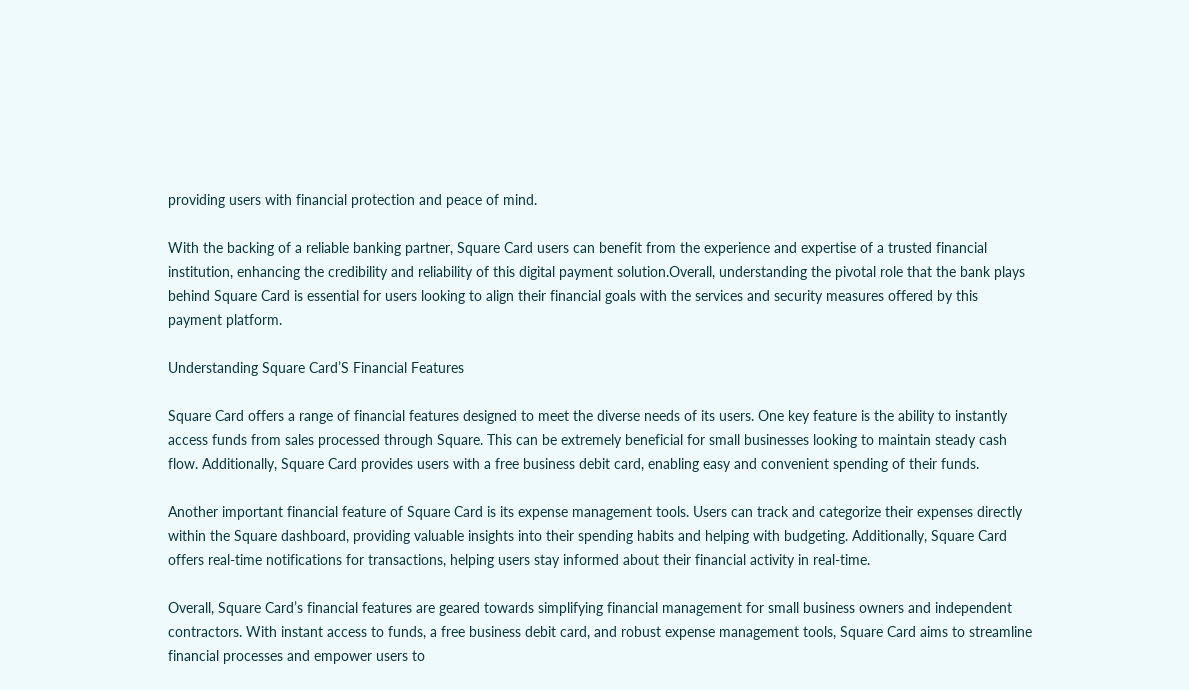providing users with financial protection and peace of mind.

With the backing of a reliable banking partner, Square Card users can benefit from the experience and expertise of a trusted financial institution, enhancing the credibility and reliability of this digital payment solution.Overall, understanding the pivotal role that the bank plays behind Square Card is essential for users looking to align their financial goals with the services and security measures offered by this payment platform.

Understanding Square Card’S Financial Features

Square Card offers a range of financial features designed to meet the diverse needs of its users. One key feature is the ability to instantly access funds from sales processed through Square. This can be extremely beneficial for small businesses looking to maintain steady cash flow. Additionally, Square Card provides users with a free business debit card, enabling easy and convenient spending of their funds.

Another important financial feature of Square Card is its expense management tools. Users can track and categorize their expenses directly within the Square dashboard, providing valuable insights into their spending habits and helping with budgeting. Additionally, Square Card offers real-time notifications for transactions, helping users stay informed about their financial activity in real-time.

Overall, Square Card’s financial features are geared towards simplifying financial management for small business owners and independent contractors. With instant access to funds, a free business debit card, and robust expense management tools, Square Card aims to streamline financial processes and empower users to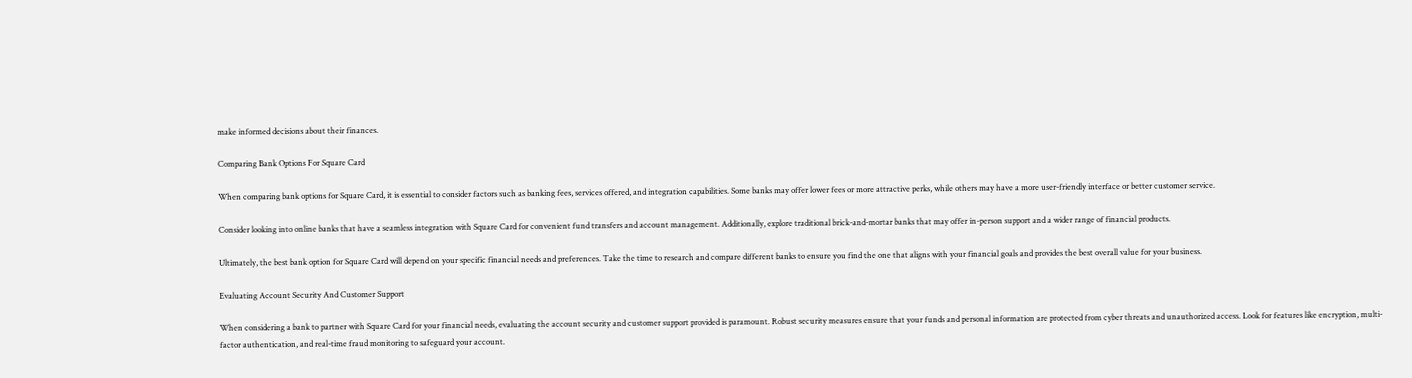make informed decisions about their finances.

Comparing Bank Options For Square Card

When comparing bank options for Square Card, it is essential to consider factors such as banking fees, services offered, and integration capabilities. Some banks may offer lower fees or more attractive perks, while others may have a more user-friendly interface or better customer service.

Consider looking into online banks that have a seamless integration with Square Card for convenient fund transfers and account management. Additionally, explore traditional brick-and-mortar banks that may offer in-person support and a wider range of financial products.

Ultimately, the best bank option for Square Card will depend on your specific financial needs and preferences. Take the time to research and compare different banks to ensure you find the one that aligns with your financial goals and provides the best overall value for your business.

Evaluating Account Security And Customer Support

When considering a bank to partner with Square Card for your financial needs, evaluating the account security and customer support provided is paramount. Robust security measures ensure that your funds and personal information are protected from cyber threats and unauthorized access. Look for features like encryption, multi-factor authentication, and real-time fraud monitoring to safeguard your account.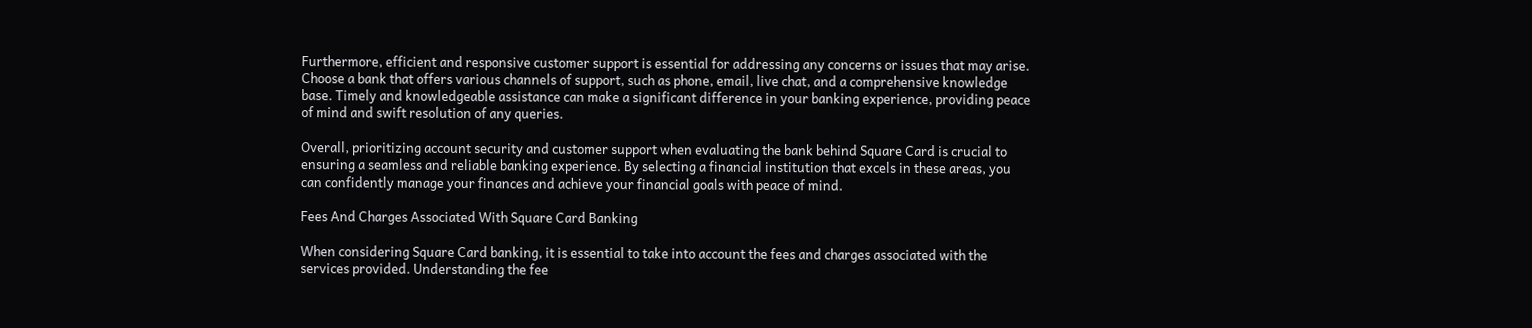Furthermore, efficient and responsive customer support is essential for addressing any concerns or issues that may arise. Choose a bank that offers various channels of support, such as phone, email, live chat, and a comprehensive knowledge base. Timely and knowledgeable assistance can make a significant difference in your banking experience, providing peace of mind and swift resolution of any queries.

Overall, prioritizing account security and customer support when evaluating the bank behind Square Card is crucial to ensuring a seamless and reliable banking experience. By selecting a financial institution that excels in these areas, you can confidently manage your finances and achieve your financial goals with peace of mind.

Fees And Charges Associated With Square Card Banking

When considering Square Card banking, it is essential to take into account the fees and charges associated with the services provided. Understanding the fee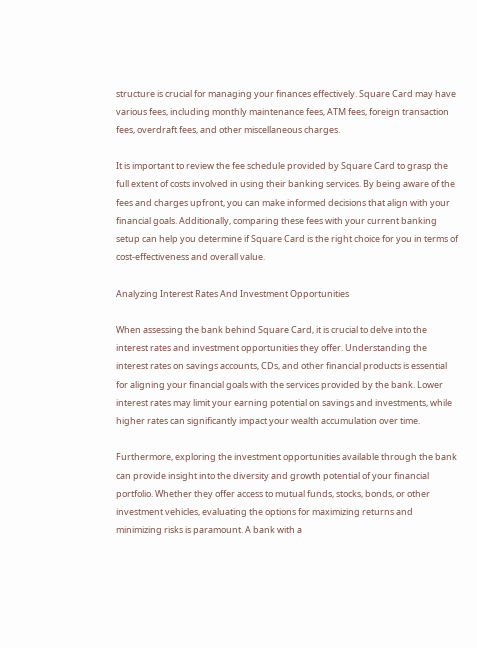structure is crucial for managing your finances effectively. Square Card may have various fees, including monthly maintenance fees, ATM fees, foreign transaction fees, overdraft fees, and other miscellaneous charges.

It is important to review the fee schedule provided by Square Card to grasp the full extent of costs involved in using their banking services. By being aware of the fees and charges upfront, you can make informed decisions that align with your financial goals. Additionally, comparing these fees with your current banking setup can help you determine if Square Card is the right choice for you in terms of cost-effectiveness and overall value.

Analyzing Interest Rates And Investment Opportunities

When assessing the bank behind Square Card, it is crucial to delve into the interest rates and investment opportunities they offer. Understanding the interest rates on savings accounts, CDs, and other financial products is essential for aligning your financial goals with the services provided by the bank. Lower interest rates may limit your earning potential on savings and investments, while higher rates can significantly impact your wealth accumulation over time.

Furthermore, exploring the investment opportunities available through the bank can provide insight into the diversity and growth potential of your financial portfolio. Whether they offer access to mutual funds, stocks, bonds, or other investment vehicles, evaluating the options for maximizing returns and minimizing risks is paramount. A bank with a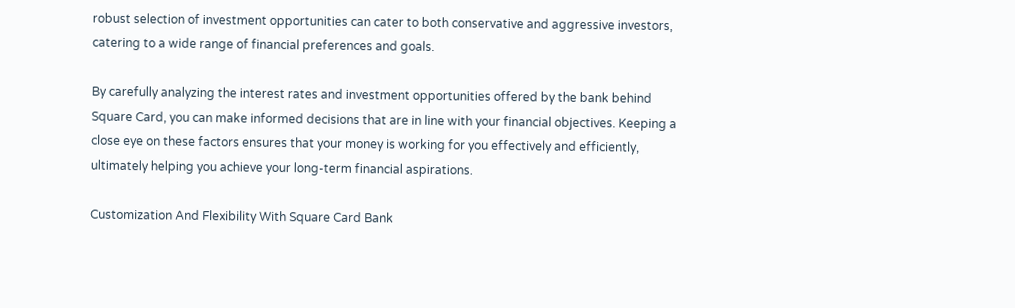robust selection of investment opportunities can cater to both conservative and aggressive investors, catering to a wide range of financial preferences and goals.

By carefully analyzing the interest rates and investment opportunities offered by the bank behind Square Card, you can make informed decisions that are in line with your financial objectives. Keeping a close eye on these factors ensures that your money is working for you effectively and efficiently, ultimately helping you achieve your long-term financial aspirations.

Customization And Flexibility With Square Card Bank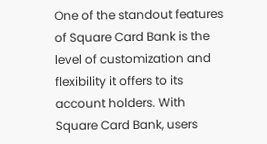One of the standout features of Square Card Bank is the level of customization and flexibility it offers to its account holders. With Square Card Bank, users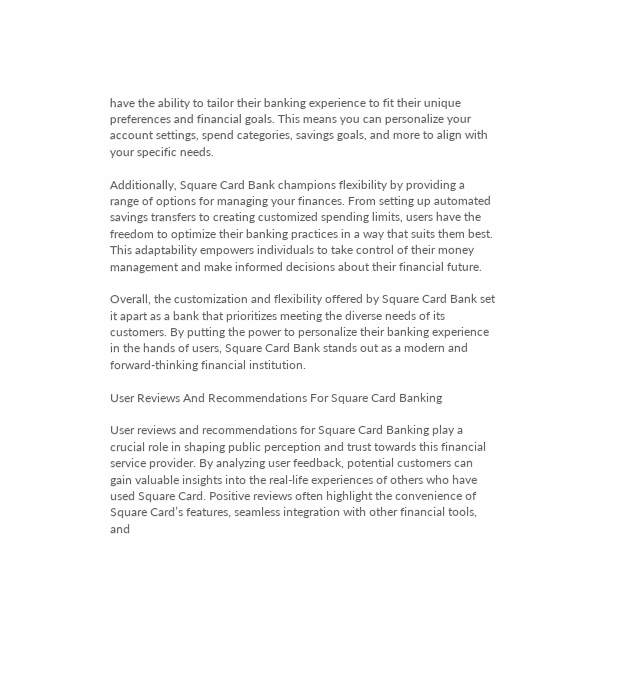have the ability to tailor their banking experience to fit their unique preferences and financial goals. This means you can personalize your account settings, spend categories, savings goals, and more to align with your specific needs.

Additionally, Square Card Bank champions flexibility by providing a range of options for managing your finances. From setting up automated savings transfers to creating customized spending limits, users have the freedom to optimize their banking practices in a way that suits them best. This adaptability empowers individuals to take control of their money management and make informed decisions about their financial future.

Overall, the customization and flexibility offered by Square Card Bank set it apart as a bank that prioritizes meeting the diverse needs of its customers. By putting the power to personalize their banking experience in the hands of users, Square Card Bank stands out as a modern and forward-thinking financial institution.

User Reviews And Recommendations For Square Card Banking

User reviews and recommendations for Square Card Banking play a crucial role in shaping public perception and trust towards this financial service provider. By analyzing user feedback, potential customers can gain valuable insights into the real-life experiences of others who have used Square Card. Positive reviews often highlight the convenience of Square Card’s features, seamless integration with other financial tools, and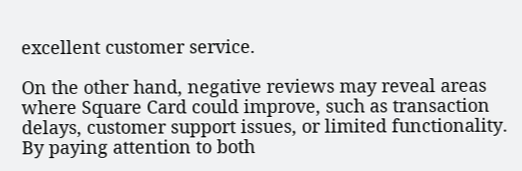excellent customer service.

On the other hand, negative reviews may reveal areas where Square Card could improve, such as transaction delays, customer support issues, or limited functionality. By paying attention to both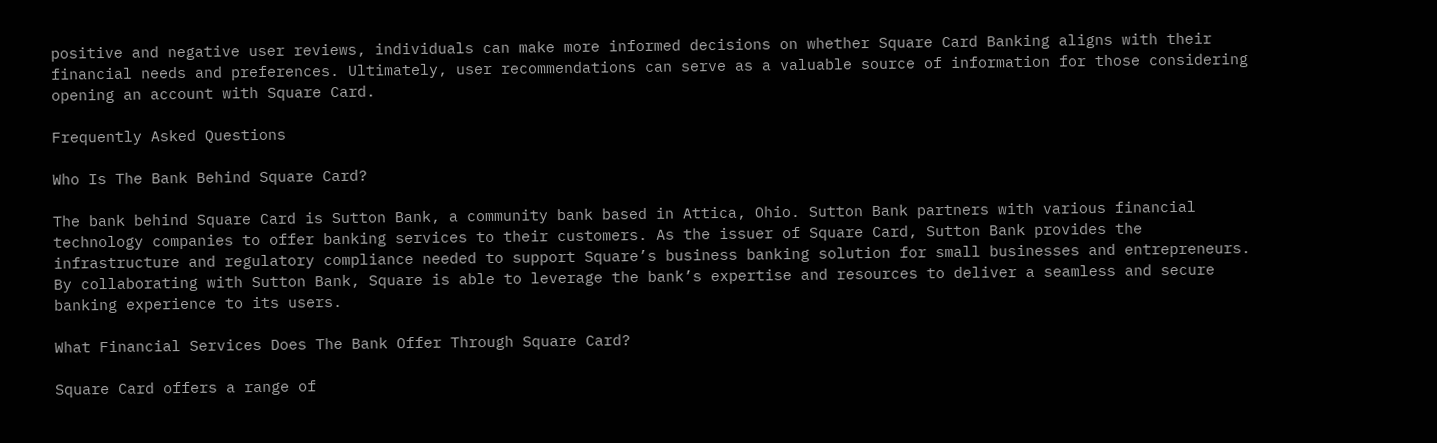positive and negative user reviews, individuals can make more informed decisions on whether Square Card Banking aligns with their financial needs and preferences. Ultimately, user recommendations can serve as a valuable source of information for those considering opening an account with Square Card.

Frequently Asked Questions

Who Is The Bank Behind Square Card?

The bank behind Square Card is Sutton Bank, a community bank based in Attica, Ohio. Sutton Bank partners with various financial technology companies to offer banking services to their customers. As the issuer of Square Card, Sutton Bank provides the infrastructure and regulatory compliance needed to support Square’s business banking solution for small businesses and entrepreneurs. By collaborating with Sutton Bank, Square is able to leverage the bank’s expertise and resources to deliver a seamless and secure banking experience to its users.

What Financial Services Does The Bank Offer Through Square Card?

Square Card offers a range of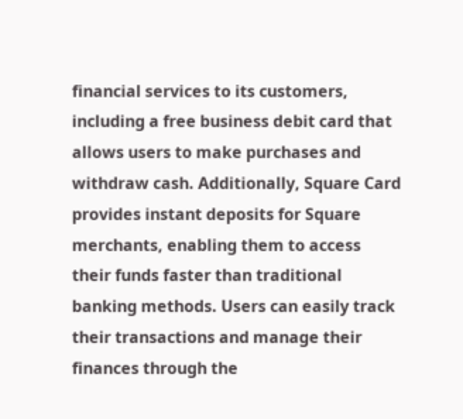financial services to its customers, including a free business debit card that allows users to make purchases and withdraw cash. Additionally, Square Card provides instant deposits for Square merchants, enabling them to access their funds faster than traditional banking methods. Users can easily track their transactions and manage their finances through the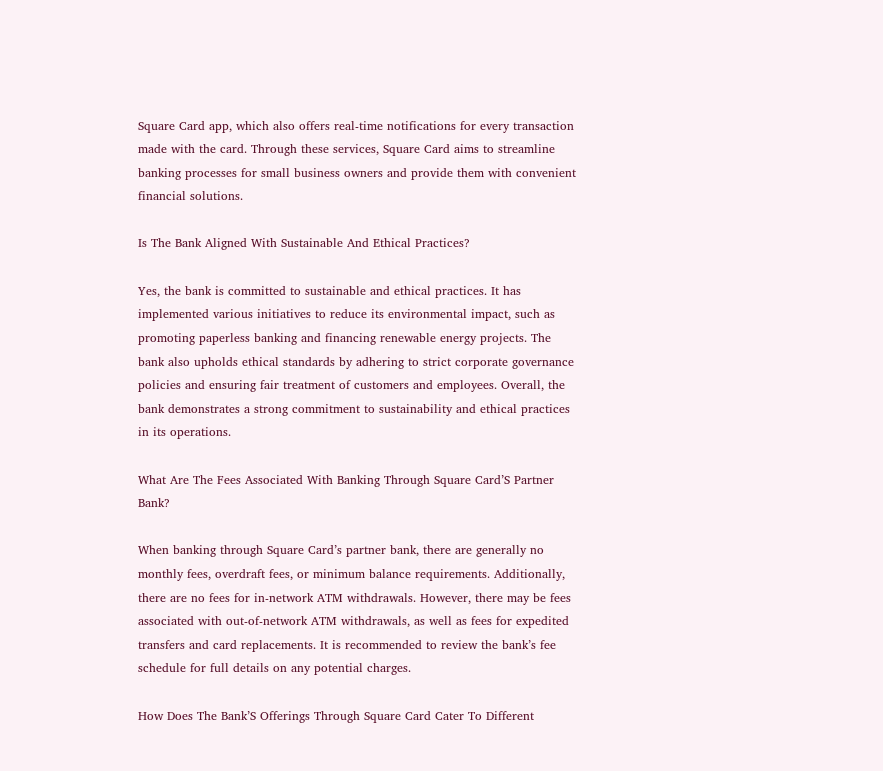Square Card app, which also offers real-time notifications for every transaction made with the card. Through these services, Square Card aims to streamline banking processes for small business owners and provide them with convenient financial solutions.

Is The Bank Aligned With Sustainable And Ethical Practices?

Yes, the bank is committed to sustainable and ethical practices. It has implemented various initiatives to reduce its environmental impact, such as promoting paperless banking and financing renewable energy projects. The bank also upholds ethical standards by adhering to strict corporate governance policies and ensuring fair treatment of customers and employees. Overall, the bank demonstrates a strong commitment to sustainability and ethical practices in its operations.

What Are The Fees Associated With Banking Through Square Card’S Partner Bank?

When banking through Square Card’s partner bank, there are generally no monthly fees, overdraft fees, or minimum balance requirements. Additionally, there are no fees for in-network ATM withdrawals. However, there may be fees associated with out-of-network ATM withdrawals, as well as fees for expedited transfers and card replacements. It is recommended to review the bank’s fee schedule for full details on any potential charges.

How Does The Bank’S Offerings Through Square Card Cater To Different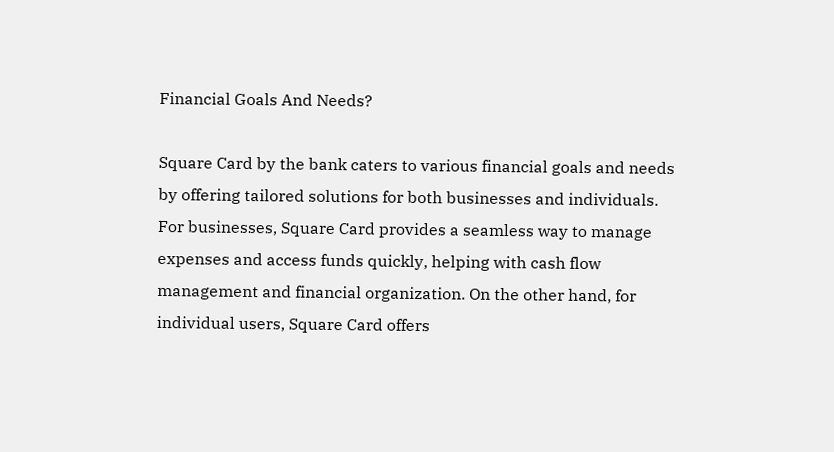Financial Goals And Needs?

Square Card by the bank caters to various financial goals and needs by offering tailored solutions for both businesses and individuals. For businesses, Square Card provides a seamless way to manage expenses and access funds quickly, helping with cash flow management and financial organization. On the other hand, for individual users, Square Card offers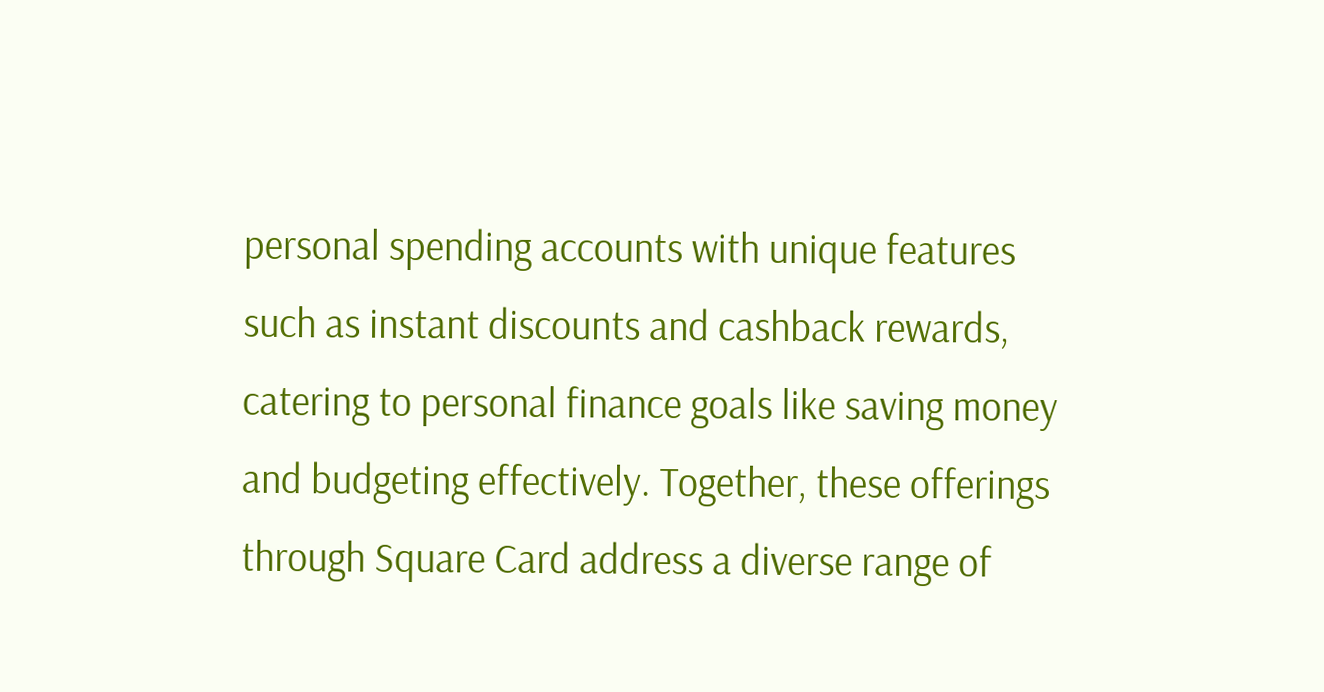personal spending accounts with unique features such as instant discounts and cashback rewards, catering to personal finance goals like saving money and budgeting effectively. Together, these offerings through Square Card address a diverse range of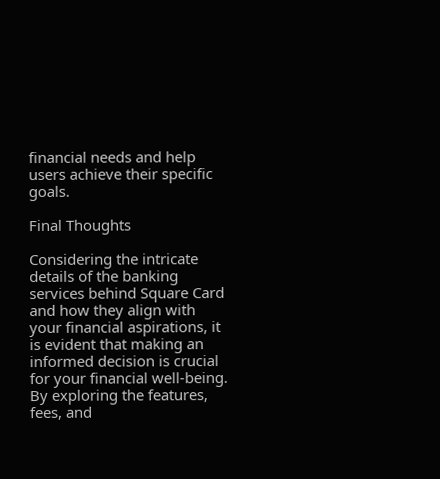financial needs and help users achieve their specific goals.

Final Thoughts

Considering the intricate details of the banking services behind Square Card and how they align with your financial aspirations, it is evident that making an informed decision is crucial for your financial well-being. By exploring the features, fees, and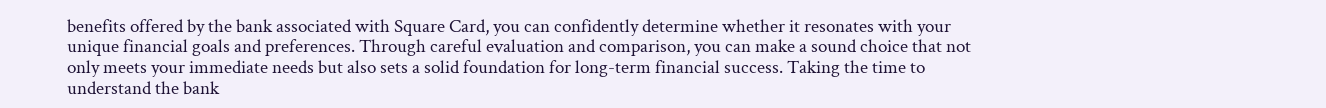benefits offered by the bank associated with Square Card, you can confidently determine whether it resonates with your unique financial goals and preferences. Through careful evaluation and comparison, you can make a sound choice that not only meets your immediate needs but also sets a solid foundation for long-term financial success. Taking the time to understand the bank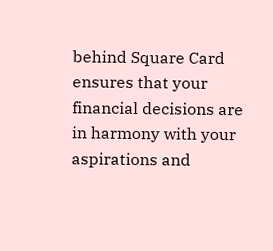behind Square Card ensures that your financial decisions are in harmony with your aspirations and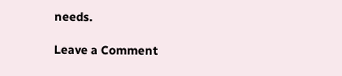needs.

Leave a Comment